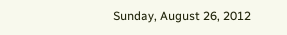Sunday, August 26, 2012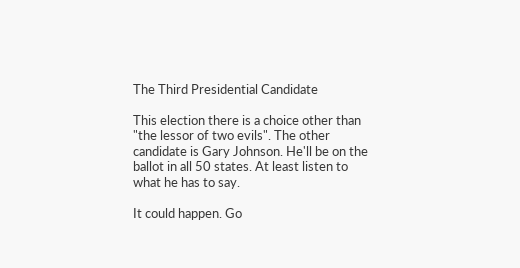The Third Presidential Candidate

This election there is a choice other than "the lessor of two evils". The other candidate is Gary Johnson. He'll be on the ballot in all 50 states. At least listen to what he has to say.

It could happen. Go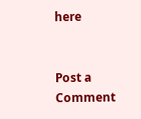here


Post a Comment